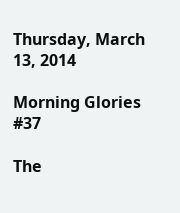Thursday, March 13, 2014

Morning Glories #37

The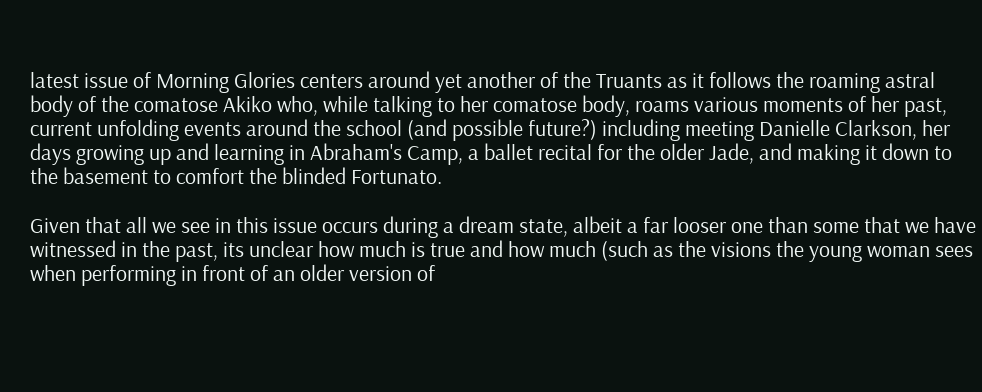latest issue of Morning Glories centers around yet another of the Truants as it follows the roaming astral body of the comatose Akiko who, while talking to her comatose body, roams various moments of her past, current unfolding events around the school (and possible future?) including meeting Danielle Clarkson, her days growing up and learning in Abraham's Camp, a ballet recital for the older Jade, and making it down to the basement to comfort the blinded Fortunato.

Given that all we see in this issue occurs during a dream state, albeit a far looser one than some that we have witnessed in the past, its unclear how much is true and how much (such as the visions the young woman sees when performing in front of an older version of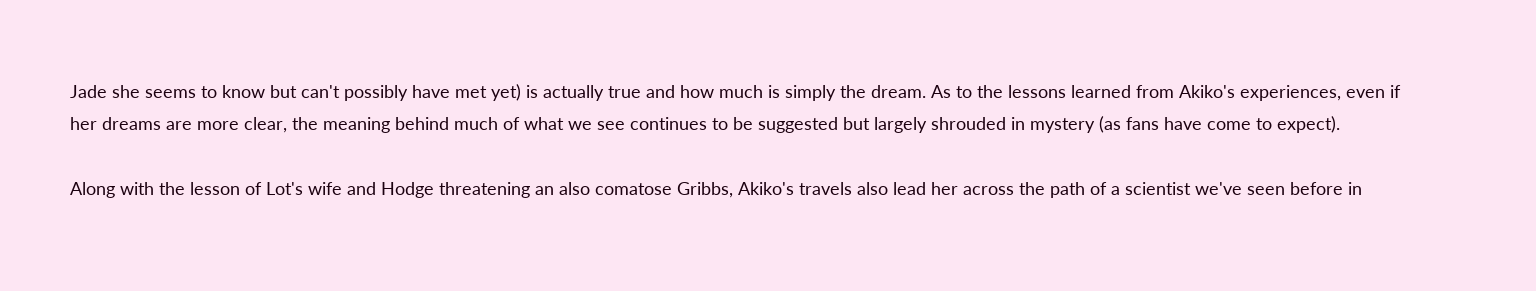Jade she seems to know but can't possibly have met yet) is actually true and how much is simply the dream. As to the lessons learned from Akiko's experiences, even if her dreams are more clear, the meaning behind much of what we see continues to be suggested but largely shrouded in mystery (as fans have come to expect).

Along with the lesson of Lot's wife and Hodge threatening an also comatose Gribbs, Akiko's travels also lead her across the path of a scientist we've seen before in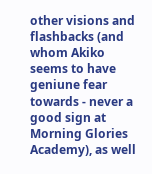other visions and flashbacks (and whom Akiko seems to have geniune fear towards - never a good sign at Morning Glories Academy), as well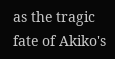as the tragic fate of Akiko's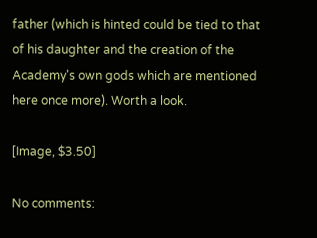father (which is hinted could be tied to that of his daughter and the creation of the Academy's own gods which are mentioned here once more). Worth a look.

[Image, $3.50]

No comments: